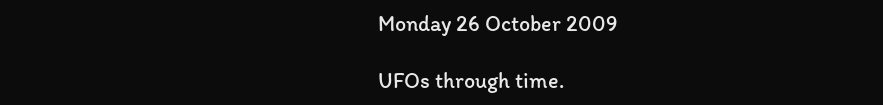Monday 26 October 2009

UFOs through time.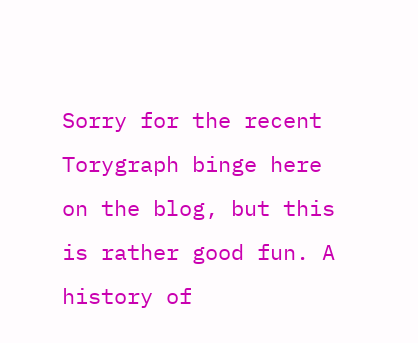Sorry for the recent Torygraph binge here on the blog, but this is rather good fun. A history of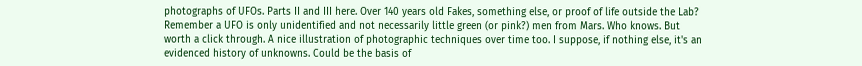photographs of UFOs. Parts II and III here. Over 140 years old Fakes, something else, or proof of life outside the Lab? Remember a UFO is only unidentified and not necessarily little green (or pink?) men from Mars. Who knows. But worth a click through. A nice illustration of photographic techniques over time too. I suppose, if nothing else, it's an evidenced history of unknowns. Could be the basis of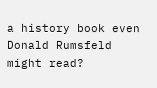a history book even Donald Rumsfeld might read?